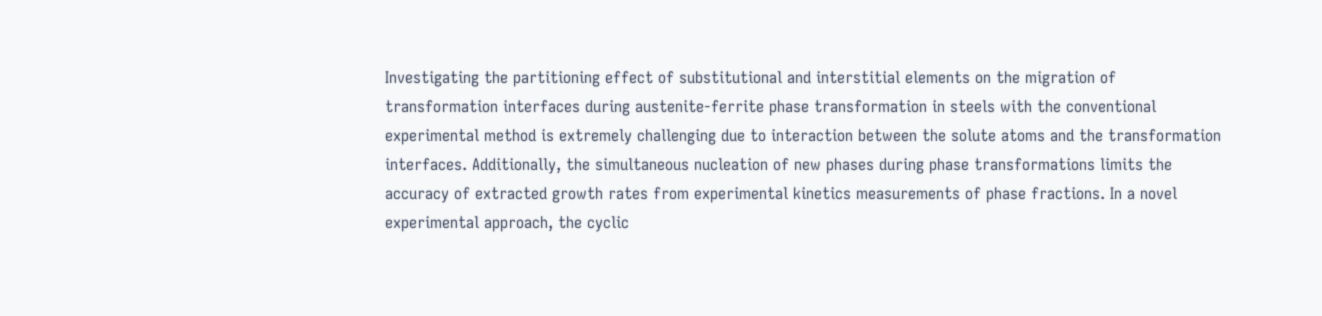Investigating the partitioning effect of substitutional and interstitial elements on the migration of transformation interfaces during austenite-ferrite phase transformation in steels with the conventional experimental method is extremely challenging due to interaction between the solute atoms and the transformation interfaces. Additionally, the simultaneous nucleation of new phases during phase transformations limits the accuracy of extracted growth rates from experimental kinetics measurements of phase fractions. In a novel experimental approach, the cyclic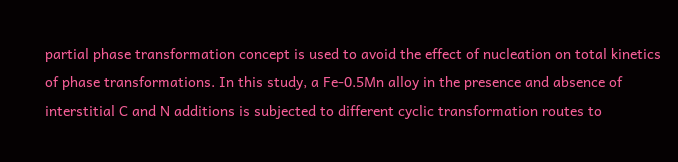partial phase transformation concept is used to avoid the effect of nucleation on total kinetics of phase transformations. In this study, a Fe-0.5Mn alloy in the presence and absence of interstitial C and N additions is subjected to different cyclic transformation routes to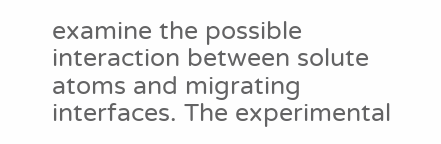examine the possible interaction between solute atoms and migrating interfaces. The experimental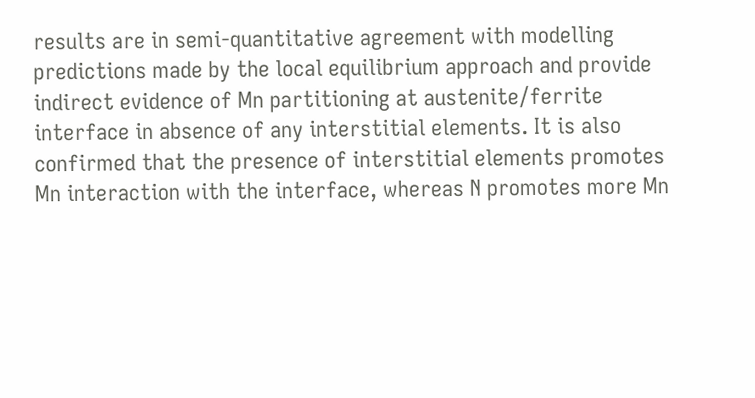results are in semi-quantitative agreement with modelling predictions made by the local equilibrium approach and provide indirect evidence of Mn partitioning at austenite/ferrite interface in absence of any interstitial elements. It is also confirmed that the presence of interstitial elements promotes Mn interaction with the interface, whereas N promotes more Mn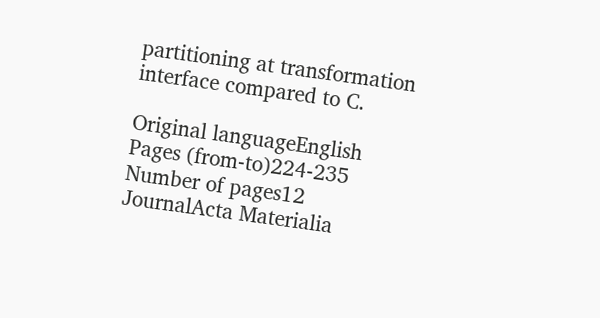partitioning at transformation interface compared to C.

Original languageEnglish
Pages (from-to)224-235
Number of pages12
JournalActa Materialia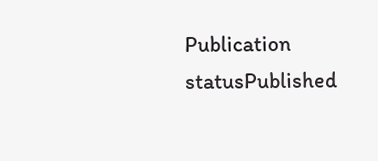Publication statusPublished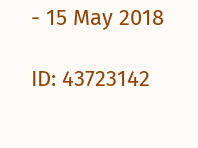- 15 May 2018

ID: 43723142